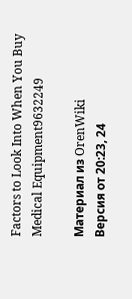Factors to Look Into When You Buy Medical Equipment9632249

Материал из OrenWiki
Версия от 20:23, 24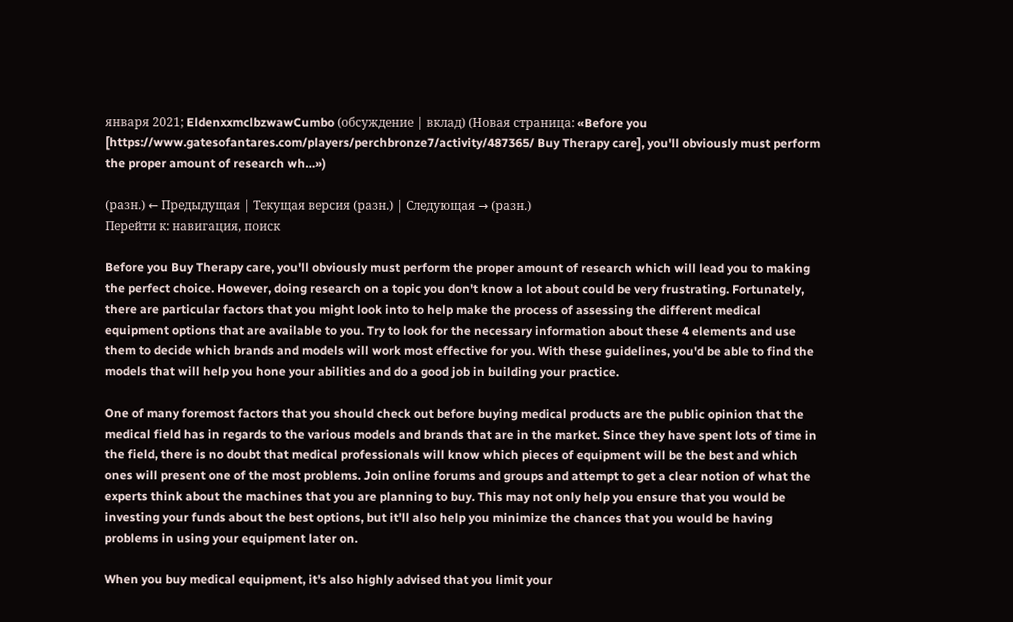января 2021; EldenxxmclbzwawCumbo (обсуждение | вклад) (Новая страница: «Before you [https://www.gatesofantares.com/players/perchbronze7/activity/487365/ Buy Therapy care], you'll obviously must perform the proper amount of research wh…»)

(разн.) ← Предыдущая | Текущая версия (разн.) | Следующая → (разн.)
Перейти к: навигация, поиск

Before you Buy Therapy care, you'll obviously must perform the proper amount of research which will lead you to making the perfect choice. However, doing research on a topic you don't know a lot about could be very frustrating. Fortunately, there are particular factors that you might look into to help make the process of assessing the different medical equipment options that are available to you. Try to look for the necessary information about these 4 elements and use them to decide which brands and models will work most effective for you. With these guidelines, you'd be able to find the models that will help you hone your abilities and do a good job in building your practice.

One of many foremost factors that you should check out before buying medical products are the public opinion that the medical field has in regards to the various models and brands that are in the market. Since they have spent lots of time in the field, there is no doubt that medical professionals will know which pieces of equipment will be the best and which ones will present one of the most problems. Join online forums and groups and attempt to get a clear notion of what the experts think about the machines that you are planning to buy. This may not only help you ensure that you would be investing your funds about the best options, but it'll also help you minimize the chances that you would be having problems in using your equipment later on.

When you buy medical equipment, it's also highly advised that you limit your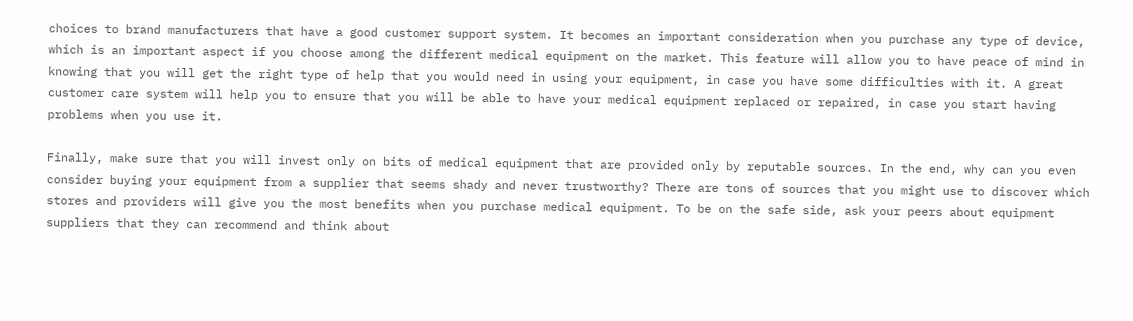choices to brand manufacturers that have a good customer support system. It becomes an important consideration when you purchase any type of device, which is an important aspect if you choose among the different medical equipment on the market. This feature will allow you to have peace of mind in knowing that you will get the right type of help that you would need in using your equipment, in case you have some difficulties with it. A great customer care system will help you to ensure that you will be able to have your medical equipment replaced or repaired, in case you start having problems when you use it.

Finally, make sure that you will invest only on bits of medical equipment that are provided only by reputable sources. In the end, why can you even consider buying your equipment from a supplier that seems shady and never trustworthy? There are tons of sources that you might use to discover which stores and providers will give you the most benefits when you purchase medical equipment. To be on the safe side, ask your peers about equipment suppliers that they can recommend and think about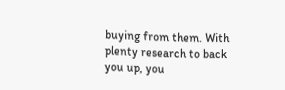buying from them. With plenty research to back you up, you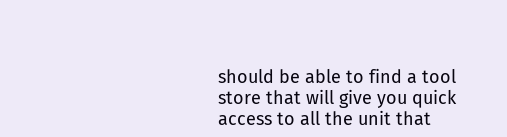should be able to find a tool store that will give you quick access to all the unit that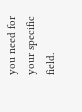you need for your specific field.